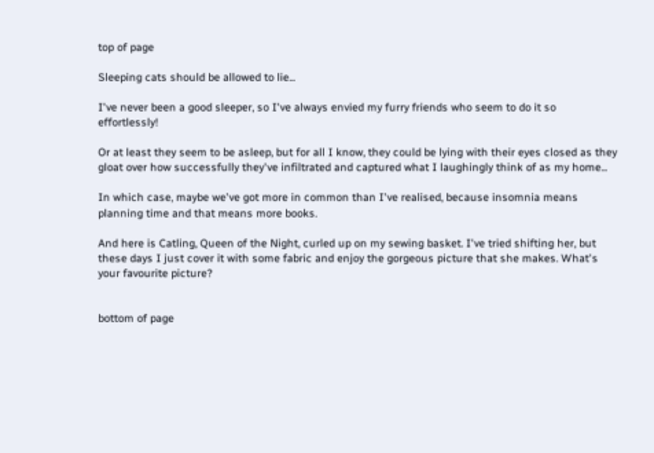top of page

Sleeping cats should be allowed to lie...

I've never been a good sleeper, so I've always envied my furry friends who seem to do it so effortlessly!

Or at least they seem to be asleep, but for all I know, they could be lying with their eyes closed as they gloat over how successfully they've infiltrated and captured what I laughingly think of as my home...

In which case, maybe we've got more in common than I've realised, because insomnia means planning time and that means more books.

And here is Catling, Queen of the Night, curled up on my sewing basket. I've tried shifting her, but these days I just cover it with some fabric and enjoy the gorgeous picture that she makes. What's your favourite picture?


bottom of page